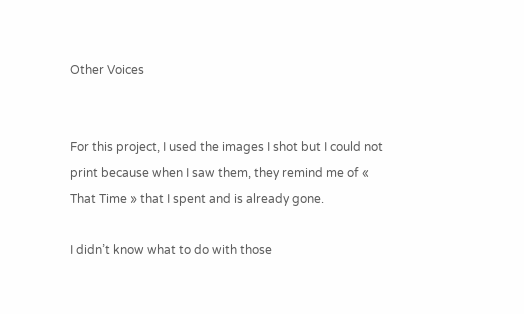Other Voices


For this project, I used the images I shot but I could not print because when I saw them, they remind me of « That Time » that I spent and is already gone.

I didn’t know what to do with those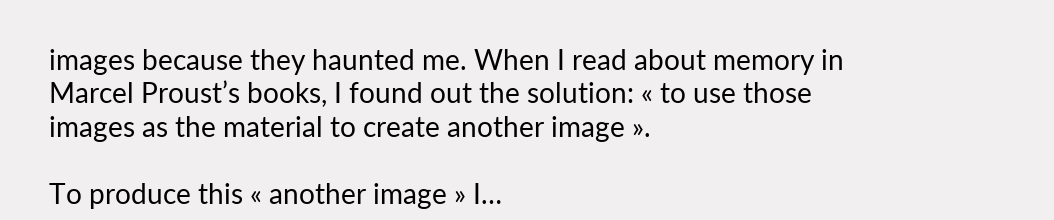images because they haunted me. When I read about memory in Marcel Proust’s books, I found out the solution: « to use those images as the material to create another image ».

To produce this « another image » I…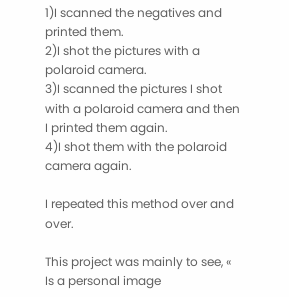1)I scanned the negatives and printed them.
2)I shot the pictures with a polaroid camera.
3)I scanned the pictures I shot with a polaroid camera and then I printed them again.
4)I shot them with the polaroid camera again.

I repeated this method over and over.

This project was mainly to see, « Is a personal image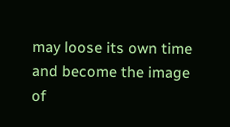may loose its own time and become the image of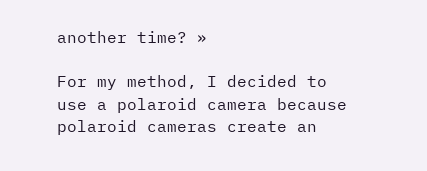another time? »

For my method, I decided to use a polaroid camera because polaroid cameras create an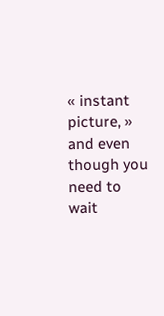« instant picture, » and even though you need to wait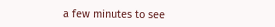a few minutes to see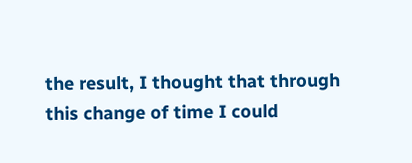the result, I thought that through this change of time I could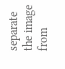separate the image from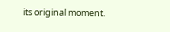its original moment.